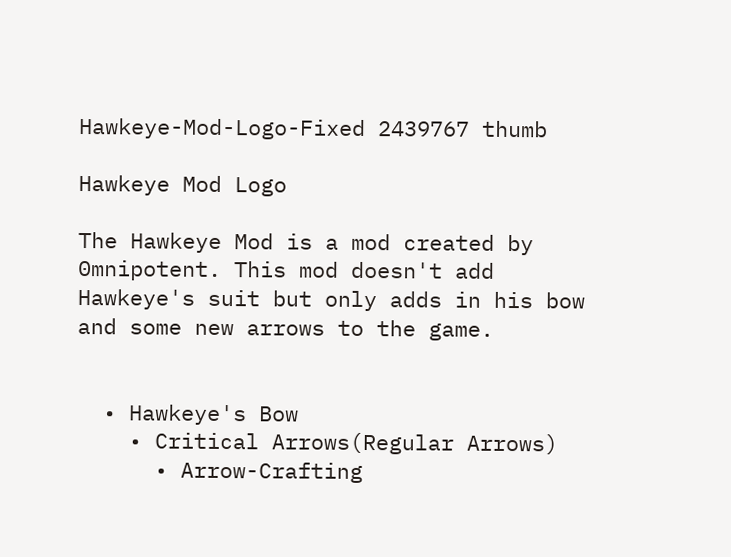Hawkeye-Mod-Logo-Fixed 2439767 thumb

Hawkeye Mod Logo

The Hawkeye Mod is a mod created by 0mnipotent. This mod doesn't add Hawkeye's suit but only adds in his bow and some new arrows to the game.


  • Hawkeye's Bow
    • Critical Arrows(Regular Arrows)
      • Arrow-Crafting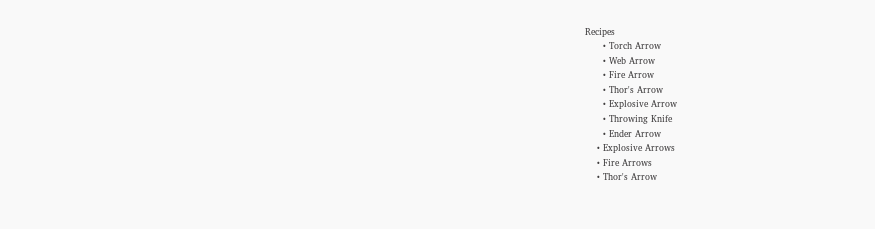Recipes
      • Torch Arrow
      • Web Arrow
      • Fire Arrow
      • Thor's Arrow
      • Explosive Arrow
      • Throwing Knife
      • Ender Arrow
    • Explosive Arrows
    • Fire Arrows
    • Thor's Arrow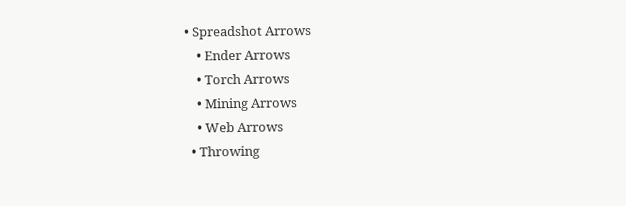• Spreadshot Arrows
    • Ender Arrows
    • Torch Arrows
    • Mining Arrows
    • Web Arrows
  • Throwing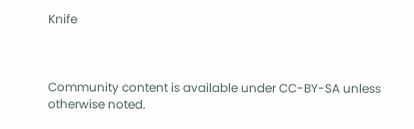Knife



Community content is available under CC-BY-SA unless otherwise noted.